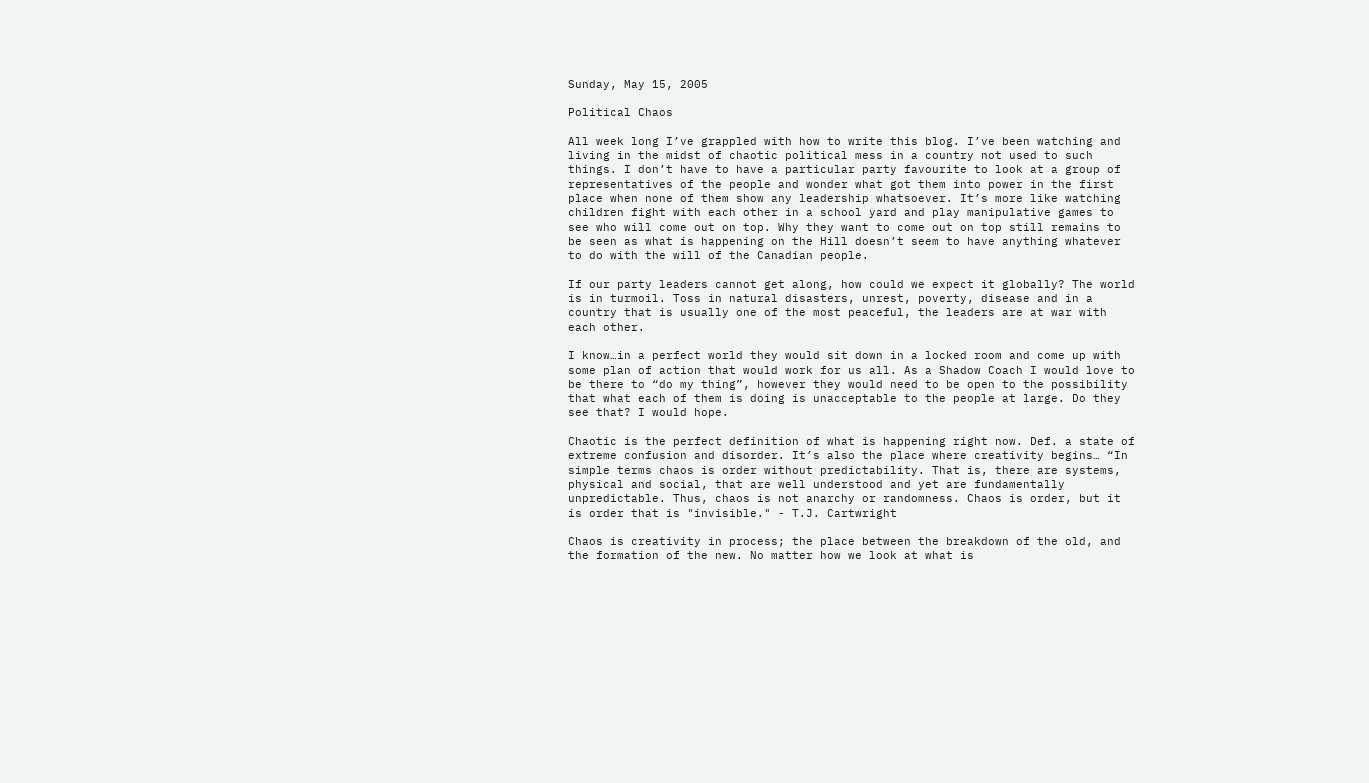Sunday, May 15, 2005

Political Chaos

All week long I’ve grappled with how to write this blog. I’ve been watching and living in the midst of chaotic political mess in a country not used to such things. I don’t have to have a particular party favourite to look at a group of representatives of the people and wonder what got them into power in the first place when none of them show any leadership whatsoever. It’s more like watching children fight with each other in a school yard and play manipulative games to see who will come out on top. Why they want to come out on top still remains to be seen as what is happening on the Hill doesn’t seem to have anything whatever to do with the will of the Canadian people.

If our party leaders cannot get along, how could we expect it globally? The world is in turmoil. Toss in natural disasters, unrest, poverty, disease and in a country that is usually one of the most peaceful, the leaders are at war with each other.

I know…in a perfect world they would sit down in a locked room and come up with some plan of action that would work for us all. As a Shadow Coach I would love to be there to “do my thing”, however they would need to be open to the possibility that what each of them is doing is unacceptable to the people at large. Do they see that? I would hope.

Chaotic is the perfect definition of what is happening right now. Def. a state of extreme confusion and disorder. It’s also the place where creativity begins… “In simple terms chaos is order without predictability. That is, there are systems, physical and social, that are well understood and yet are fundamentally unpredictable. Thus, chaos is not anarchy or randomness. Chaos is order, but it is order that is "invisible." - T.J. Cartwright

Chaos is creativity in process; the place between the breakdown of the old, and the formation of the new. No matter how we look at what is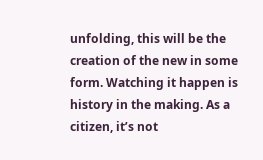unfolding, this will be the creation of the new in some form. Watching it happen is history in the making. As a citizen, it’s not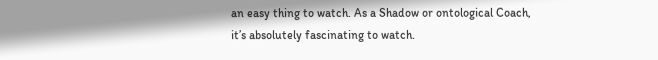an easy thing to watch. As a Shadow or ontological Coach, it’s absolutely fascinating to watch.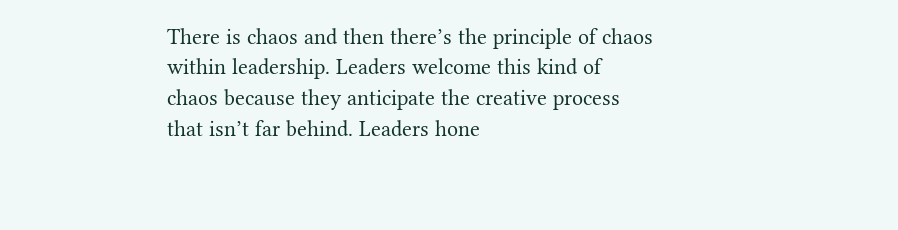There is chaos and then there’s the principle of chaos within leadership. Leaders welcome this kind of chaos because they anticipate the creative process that isn’t far behind. Leaders hone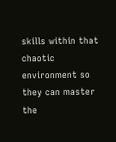skills within that chaotic environment so they can master the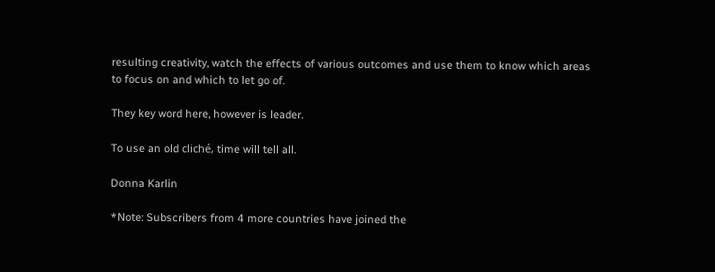resulting creativity, watch the effects of various outcomes and use them to know which areas to focus on and which to let go of.

They key word here, however is leader.

To use an old cliché, time will tell all.

Donna Karlin

*Note: Subscribers from 4 more countries have joined the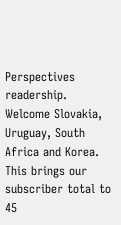Perspectives readership. Welcome Slovakia, Uruguay, South Africa and Korea. This brings our subscriber total to 45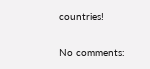countries!

No comments: